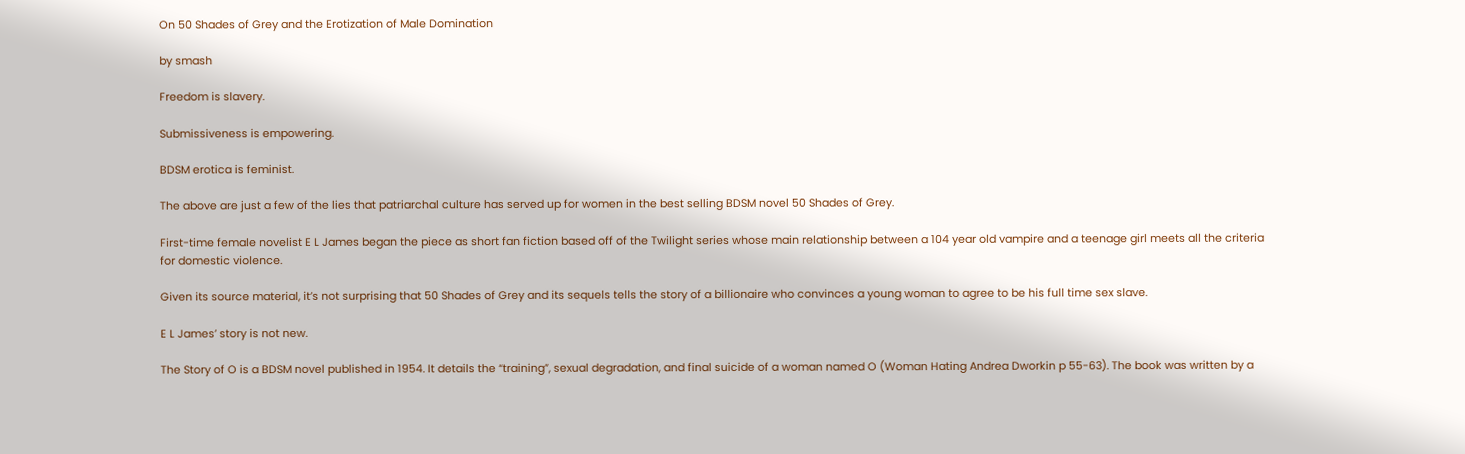On 50 Shades of Grey and the Erotization of Male Domination

by smash

Freedom is slavery.

Submissiveness is empowering.

BDSM erotica is feminist.

The above are just a few of the lies that patriarchal culture has served up for women in the best selling BDSM novel 50 Shades of Grey.

First-time female novelist E L James began the piece as short fan fiction based off of the Twilight series whose main relationship between a 104 year old vampire and a teenage girl meets all the criteria for domestic violence.

Given its source material, it’s not surprising that 50 Shades of Grey and its sequels tells the story of a billionaire who convinces a young woman to agree to be his full time sex slave.

E L James’ story is not new.

The Story of O is a BDSM novel published in 1954. It details the “training”, sexual degradation, and final suicide of a woman named O (Woman Hating Andrea Dworkin p 55-63). The book was written by a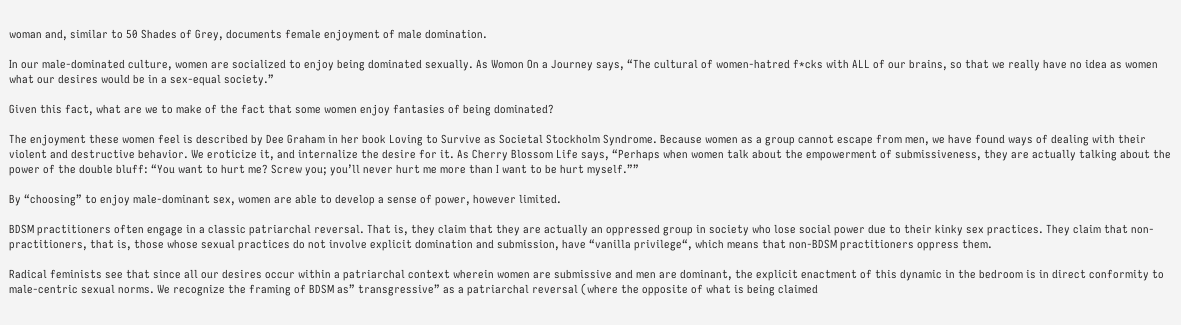woman and, similar to 50 Shades of Grey, documents female enjoyment of male domination.

In our male-dominated culture, women are socialized to enjoy being dominated sexually. As Womon On a Journey says, “The cultural of women-hatred f*cks with ALL of our brains, so that we really have no idea as women what our desires would be in a sex-equal society.”

Given this fact, what are we to make of the fact that some women enjoy fantasies of being dominated?

The enjoyment these women feel is described by Dee Graham in her book Loving to Survive as Societal Stockholm Syndrome. Because women as a group cannot escape from men, we have found ways of dealing with their violent and destructive behavior. We eroticize it, and internalize the desire for it. As Cherry Blossom Life says, “Perhaps when women talk about the empowerment of submissiveness, they are actually talking about the power of the double bluff: “You want to hurt me? Screw you; you’ll never hurt me more than I want to be hurt myself.””

By “choosing” to enjoy male-dominant sex, women are able to develop a sense of power, however limited.

BDSM practitioners often engage in a classic patriarchal reversal. That is, they claim that they are actually an oppressed group in society who lose social power due to their kinky sex practices. They claim that non-practitioners, that is, those whose sexual practices do not involve explicit domination and submission, have “vanilla privilege“, which means that non-BDSM practitioners oppress them.

Radical feminists see that since all our desires occur within a patriarchal context wherein women are submissive and men are dominant, the explicit enactment of this dynamic in the bedroom is in direct conformity to male-centric sexual norms. We recognize the framing of BDSM as” transgressive” as a patriarchal reversal (where the opposite of what is being claimed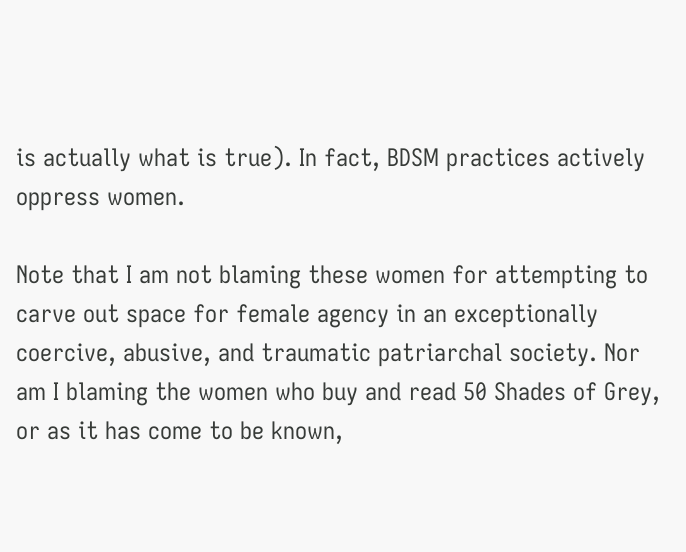is actually what is true). In fact, BDSM practices actively oppress women.

Note that I am not blaming these women for attempting to carve out space for female agency in an exceptionally coercive, abusive, and traumatic patriarchal society. Nor am I blaming the women who buy and read 50 Shades of Grey, or as it has come to be known,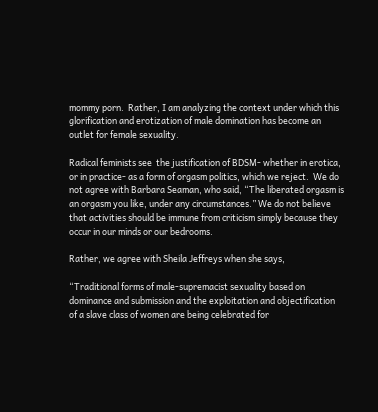mommy porn.  Rather, I am analyzing the context under which this glorification and erotization of male domination has become an outlet for female sexuality.

Radical feminists see  the justification of BDSM- whether in erotica, or in practice- as a form of orgasm politics, which we reject.  We do not agree with Barbara Seaman, who said, “The liberated orgasm is an orgasm you like, under any circumstances.” We do not believe that activities should be immune from criticism simply because they occur in our minds or our bedrooms.

Rather, we agree with Sheila Jeffreys when she says,

“Traditional forms of male-supremacist sexuality based on dominance and submission and the exploitation and objectification of a slave class of women are being celebrated for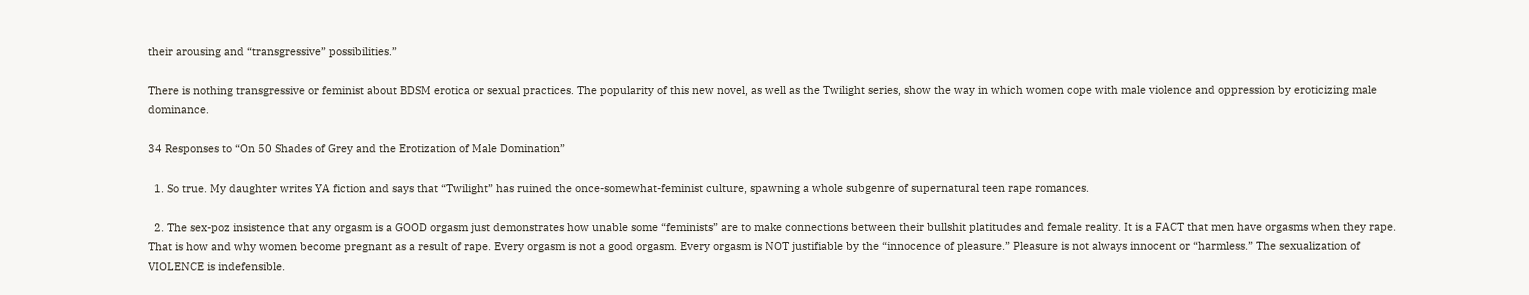their arousing and “transgressive” possibilities.”

There is nothing transgressive or feminist about BDSM erotica or sexual practices. The popularity of this new novel, as well as the Twilight series, show the way in which women cope with male violence and oppression by eroticizing male dominance.

34 Responses to “On 50 Shades of Grey and the Erotization of Male Domination”

  1. So true. My daughter writes YA fiction and says that “Twilight” has ruined the once-somewhat-feminist culture, spawning a whole subgenre of supernatural teen rape romances.

  2. The sex-poz insistence that any orgasm is a GOOD orgasm just demonstrates how unable some “feminists” are to make connections between their bullshit platitudes and female reality. It is a FACT that men have orgasms when they rape. That is how and why women become pregnant as a result of rape. Every orgasm is not a good orgasm. Every orgasm is NOT justifiable by the “innocence of pleasure.” Pleasure is not always innocent or “harmless.” The sexualization of VIOLENCE is indefensible.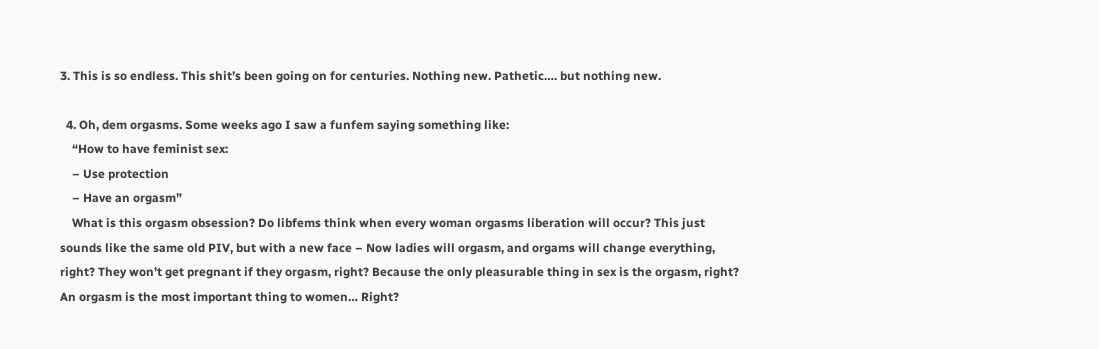3. This is so endless. This shit’s been going on for centuries. Nothing new. Pathetic…. but nothing new.

  4. Oh, dem orgasms. Some weeks ago I saw a funfem saying something like:
    “How to have feminist sex:
    – Use protection
    – Have an orgasm”
    What is this orgasm obsession? Do libfems think when every woman orgasms liberation will occur? This just sounds like the same old PIV, but with a new face – Now ladies will orgasm, and orgams will change everything, right? They won’t get pregnant if they orgasm, right? Because the only pleasurable thing in sex is the orgasm, right? An orgasm is the most important thing to women… Right?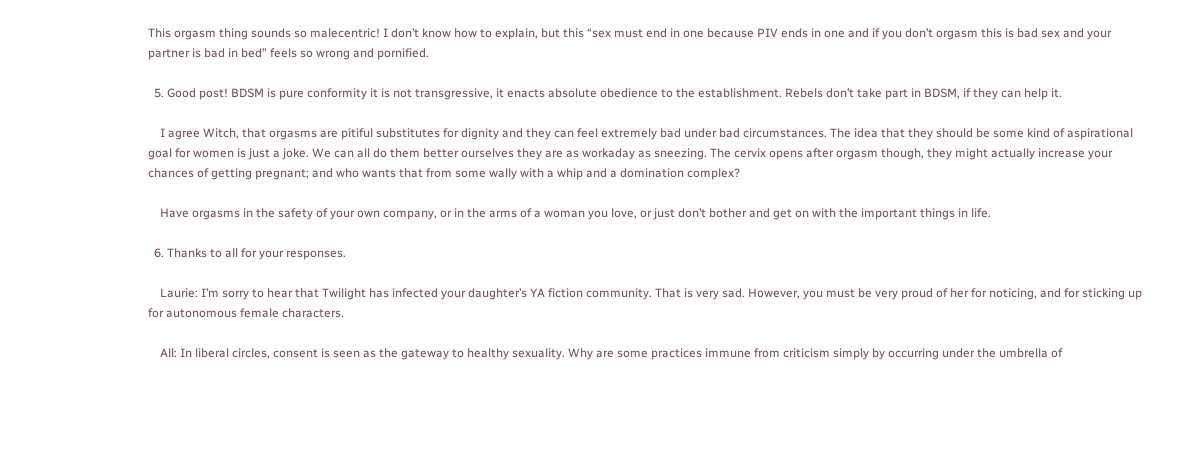This orgasm thing sounds so malecentric! I don’t know how to explain, but this “sex must end in one because PIV ends in one and if you don’t orgasm this is bad sex and your partner is bad in bed” feels so wrong and pornified.

  5. Good post! BDSM is pure conformity it is not transgressive, it enacts absolute obedience to the establishment. Rebels don’t take part in BDSM, if they can help it.

    I agree Witch, that orgasms are pitiful substitutes for dignity and they can feel extremely bad under bad circumstances. The idea that they should be some kind of aspirational goal for women is just a joke. We can all do them better ourselves they are as workaday as sneezing. The cervix opens after orgasm though, they might actually increase your chances of getting pregnant; and who wants that from some wally with a whip and a domination complex?

    Have orgasms in the safety of your own company, or in the arms of a woman you love, or just don’t bother and get on with the important things in life.

  6. Thanks to all for your responses.

    Laurie: I’m sorry to hear that Twilight has infected your daughter’s YA fiction community. That is very sad. However, you must be very proud of her for noticing, and for sticking up for autonomous female characters.

    All: In liberal circles, consent is seen as the gateway to healthy sexuality. Why are some practices immune from criticism simply by occurring under the umbrella of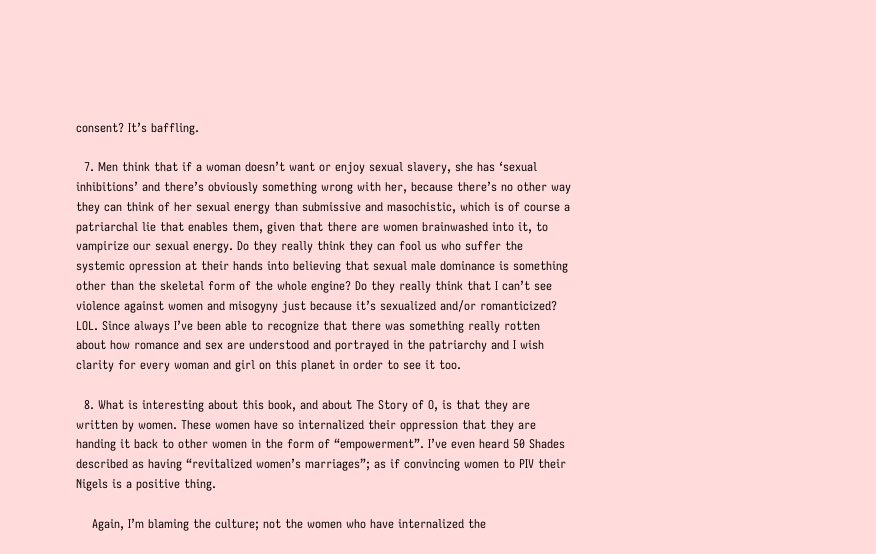consent? It’s baffling.

  7. Men think that if a woman doesn’t want or enjoy sexual slavery, she has ‘sexual inhibitions’ and there’s obviously something wrong with her, because there’s no other way they can think of her sexual energy than submissive and masochistic, which is of course a patriarchal lie that enables them, given that there are women brainwashed into it, to vampirize our sexual energy. Do they really think they can fool us who suffer the systemic opression at their hands into believing that sexual male dominance is something other than the skeletal form of the whole engine? Do they really think that I can’t see violence against women and misogyny just because it’s sexualized and/or romanticized? LOL. Since always I’ve been able to recognize that there was something really rotten about how romance and sex are understood and portrayed in the patriarchy and I wish clarity for every woman and girl on this planet in order to see it too.

  8. What is interesting about this book, and about The Story of O, is that they are written by women. These women have so internalized their oppression that they are handing it back to other women in the form of “empowerment”. I’ve even heard 50 Shades described as having “revitalized women’s marriages”; as if convincing women to PIV their Nigels is a positive thing.

    Again, I’m blaming the culture; not the women who have internalized the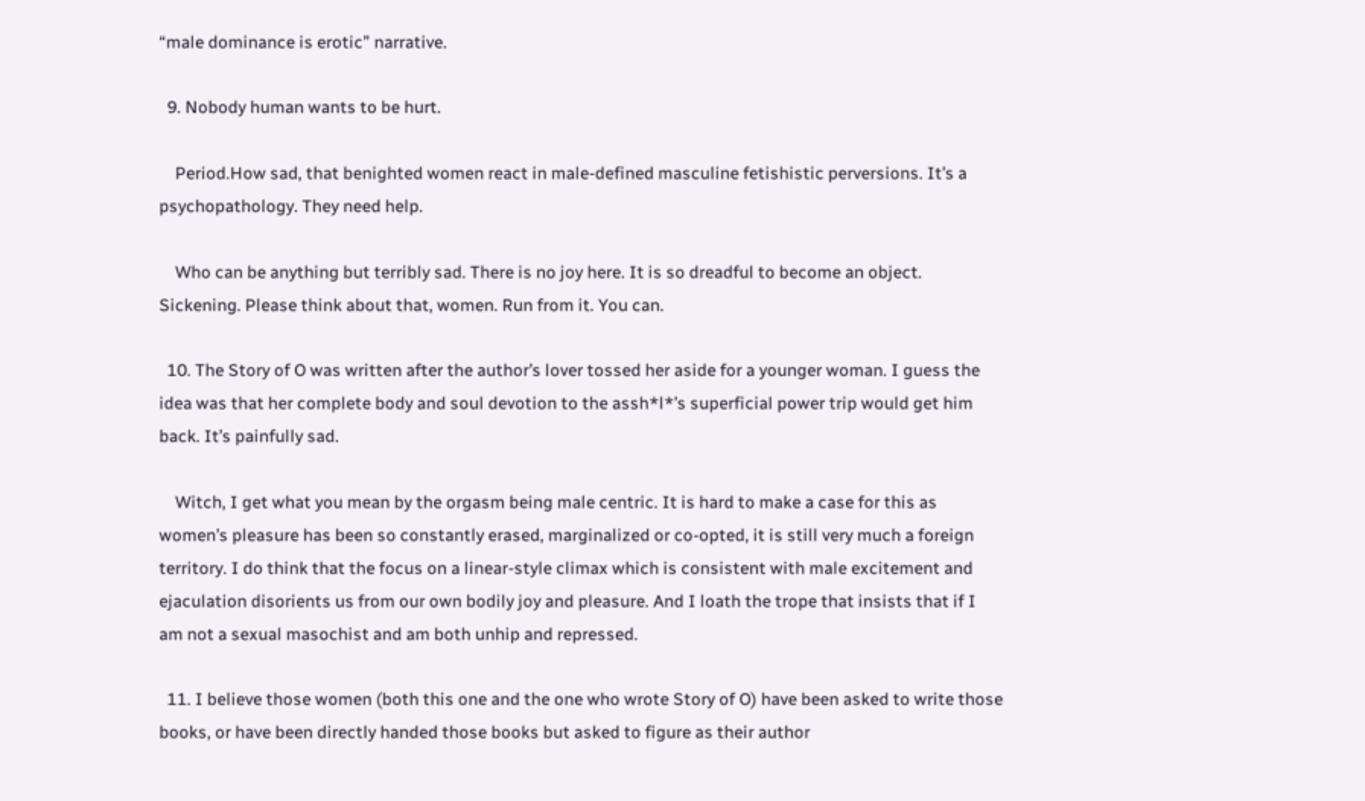“male dominance is erotic” narrative.

  9. Nobody human wants to be hurt.

    Period.How sad, that benighted women react in male-defined masculine fetishistic perversions. It’s a psychopathology. They need help.

    Who can be anything but terribly sad. There is no joy here. It is so dreadful to become an object. Sickening. Please think about that, women. Run from it. You can.

  10. The Story of O was written after the author’s lover tossed her aside for a younger woman. I guess the idea was that her complete body and soul devotion to the assh*l*’s superficial power trip would get him back. It’s painfully sad.

    Witch, I get what you mean by the orgasm being male centric. It is hard to make a case for this as women’s pleasure has been so constantly erased, marginalized or co-opted, it is still very much a foreign territory. I do think that the focus on a linear-style climax which is consistent with male excitement and ejaculation disorients us from our own bodily joy and pleasure. And I loath the trope that insists that if I am not a sexual masochist and am both unhip and repressed.

  11. I believe those women (both this one and the one who wrote Story of O) have been asked to write those books, or have been directly handed those books but asked to figure as their author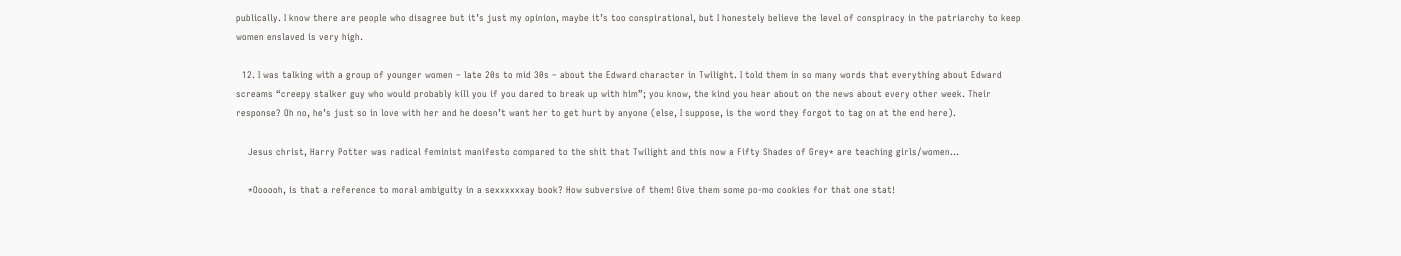publically. I know there are people who disagree but it’s just my opinion, maybe it’s too conspirational, but I honestely believe the level of conspiracy in the patriarchy to keep women enslaved is very high.

  12. I was talking with a group of younger women – late 20s to mid 30s – about the Edward character in Twilight. I told them in so many words that everything about Edward screams “creepy stalker guy who would probably kill you if you dared to break up with him”; you know, the kind you hear about on the news about every other week. Their response? Oh no, he’s just so in love with her and he doesn’t want her to get hurt by anyone (else, I suppose, is the word they forgot to tag on at the end here).

    Jesus christ, Harry Potter was radical feminist manifesto compared to the shit that Twilight and this now a Fifty Shades of Grey* are teaching girls/women…

    *Oooooh, is that a reference to moral ambiguity in a sexxxxxxay book? How subversive of them! Give them some po-mo cookies for that one stat!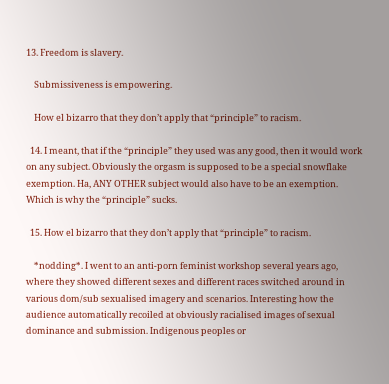13. Freedom is slavery.

    Submissiveness is empowering.

    How el bizarro that they don’t apply that “principle” to racism.

  14. I meant, that if the “principle” they used was any good, then it would work on any subject. Obviously the orgasm is supposed to be a special snowflake exemption. Ha, ANY OTHER subject would also have to be an exemption. Which is why the “principle” sucks.

  15. How el bizarro that they don’t apply that “principle” to racism.

    *nodding*. I went to an anti-porn feminist workshop several years ago, where they showed different sexes and different races switched around in various dom/sub sexualised imagery and scenarios. Interesting how the audience automatically recoiled at obviously racialised images of sexual dominance and submission. Indigenous peoples or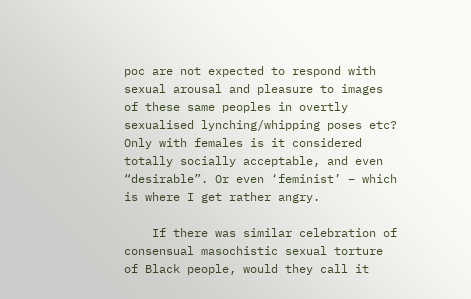poc are not expected to respond with sexual arousal and pleasure to images of these same peoples in overtly sexualised lynching/whipping poses etc? Only with females is it considered totally socially acceptable, and even “desirable”. Or even ‘feminist’ – which is where I get rather angry.

    If there was similar celebration of consensual masochistic sexual torture of Black people, would they call it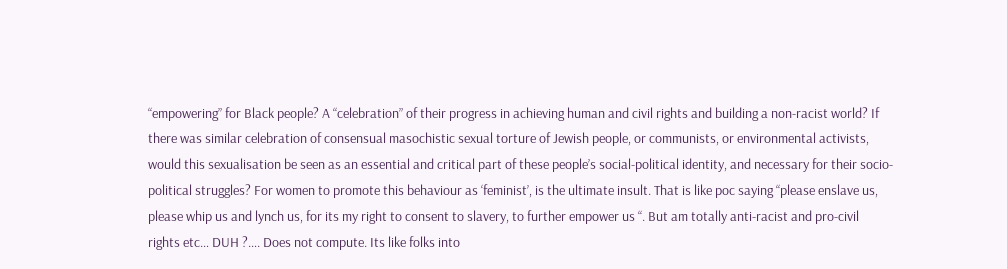“empowering” for Black people? A “celebration” of their progress in achieving human and civil rights and building a non-racist world? If there was similar celebration of consensual masochistic sexual torture of Jewish people, or communists, or environmental activists, would this sexualisation be seen as an essential and critical part of these people’s social-political identity, and necessary for their socio-political struggles? For women to promote this behaviour as ‘feminist’, is the ultimate insult. That is like poc saying “please enslave us, please whip us and lynch us, for its my right to consent to slavery, to further empower us “. But am totally anti-racist and pro-civil rights etc… DUH ?…. Does not compute. Its like folks into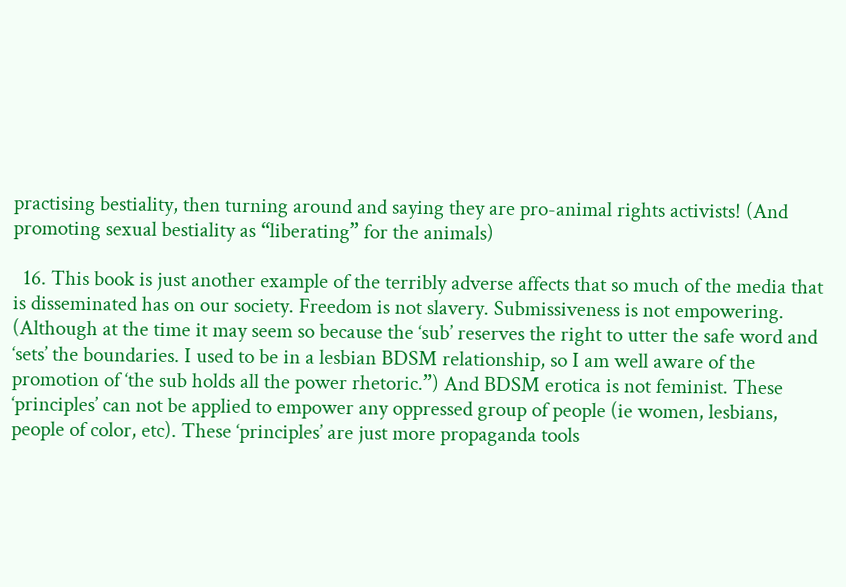practising bestiality, then turning around and saying they are pro-animal rights activists! (And promoting sexual bestiality as “liberating” for the animals)

  16. This book is just another example of the terribly adverse affects that so much of the media that is disseminated has on our society. Freedom is not slavery. Submissiveness is not empowering. (Although at the time it may seem so because the ‘sub’ reserves the right to utter the safe word and ‘sets’ the boundaries. I used to be in a lesbian BDSM relationship, so I am well aware of the promotion of ‘the sub holds all the power rhetoric.”) And BDSM erotica is not feminist. These ‘principles’ can not be applied to empower any oppressed group of people (ie women, lesbians, people of color, etc). These ‘principles’ are just more propaganda tools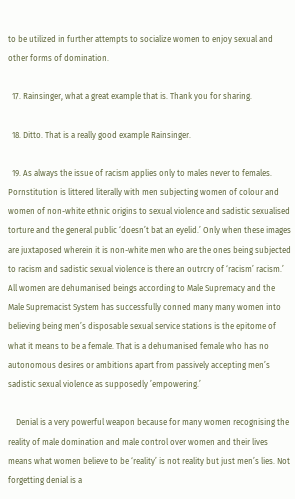to be utilized in further attempts to socialize women to enjoy sexual and other forms of domination.

  17. Rainsinger, what a great example that is. Thank you for sharing.

  18. Ditto. That is a really good example Rainsinger.

  19. As always the issue of racism applies only to males never to females. Pornstitution is littered literally with men subjecting women of colour and women of non-white ethnic origins to sexual violence and sadistic sexualised torture and the general public ‘doesn’t bat an eyelid.’ Only when these images are juxtaposed wherein it is non-white men who are the ones being subjected to racism and sadistic sexual violence is there an outrcry of ‘racism’ racism.’ All women are dehumanised beings according to Male Supremacy and the Male Supremacist System has successfully conned many many women into believing being men’s disposable sexual service stations is the epitome of what it means to be a female. That is a dehumanised female who has no autonomous desires or ambitions apart from passively accepting men’s sadistic sexual violence as supposedly ’empowering.’

    Denial is a very powerful weapon because for many women recognising the reality of male domination and male control over women and their lives means what women believe to be ‘reality’ is not reality but just men’s lies. Not forgetting denial is a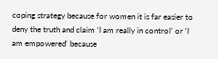coping strategy because for women it is far easier to deny the truth and claim ‘I am really in control’ or ‘I am empowered’ because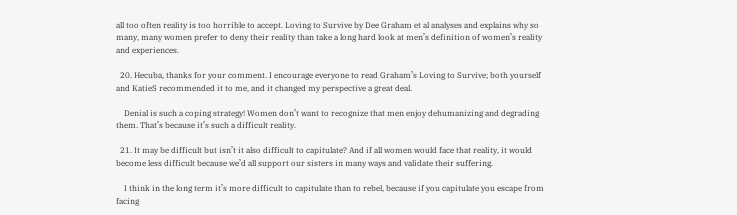all too often reality is too horrible to accept. Loving to Survive by Dee Graham et al analyses and explains why so many, many women prefer to deny their reality than take a long hard look at men’s definition of women’s reality and experiences.

  20. Hecuba, thanks for your comment. I encourage everyone to read Graham’s Loving to Survive; both yourself and KatieS recommended it to me, and it changed my perspective a great deal.

    Denial is such a coping strategy! Women don’t want to recognize that men enjoy dehumanizing and degrading them. That’s because it’s such a difficult reality.

  21. It may be difficult but isn’t it also difficult to capitulate? And if all women would face that reality, it would become less difficult because we’d all support our sisters in many ways and validate their suffering.

    I think in the long term it’s more difficult to capitulate than to rebel, because if you capitulate you escape from facing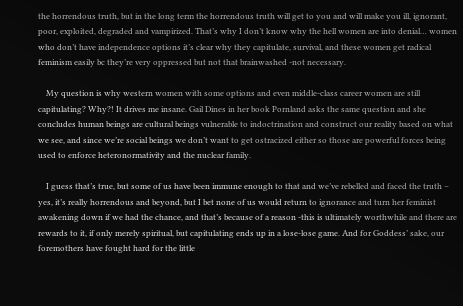the horrendous truth, but in the long term the horrendous truth will get to you and will make you ill, ignorant, poor, exploited, degraded and vampirized. That’s why I don’t know why the hell women are into denial… women who don’t have independence options it’s clear why they capitulate, survival, and these women get radical feminism easily bc they’re very oppressed but not that brainwashed -not necessary.

    My question is why western women with some options and even middle-class career women are still capitulating? Why?! It drives me insane. Gail Dines in her book Pornland asks the same question and she concludes human beings are cultural beings vulnerable to indoctrination and construct our reality based on what we see, and since we’re social beings we don’t want to get ostracized either so those are powerful forces being used to enforce heteronormativity and the nuclear family.

    I guess that’s true, but some of us have been immune enough to that and we’ve rebelled and faced the truth – yes, it’s really horrendous and beyond, but I bet none of us would return to ignorance and turn her feminist awakening down if we had the chance, and that’s because of a reason -this is ultimately worthwhile and there are rewards to it, if only merely spiritual, but capitulating ends up in a lose-lose game. And for Goddess’ sake, our foremothers have fought hard for the little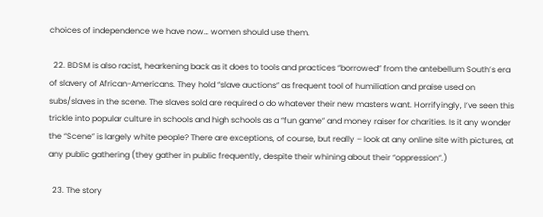choices of independence we have now… women should use them.

  22. BDSM is also racist, hearkening back as it does to tools and practices “borrowed” from the antebellum South’s era of slavery of African-Americans. They hold “slave auctions” as frequent tool of humiliation and praise used on subs/slaves in the scene. The slaves sold are required o do whatever their new masters want. Horrifyingly, I’ve seen this trickle into popular culture in schools and high schools as a “fun game” and money raiser for charities. Is it any wonder the “Scene” is largely white people? There are exceptions, of course, but really – look at any online site with pictures, at any public gathering (they gather in public frequently, despite their whining about their “oppression”.)

  23. The story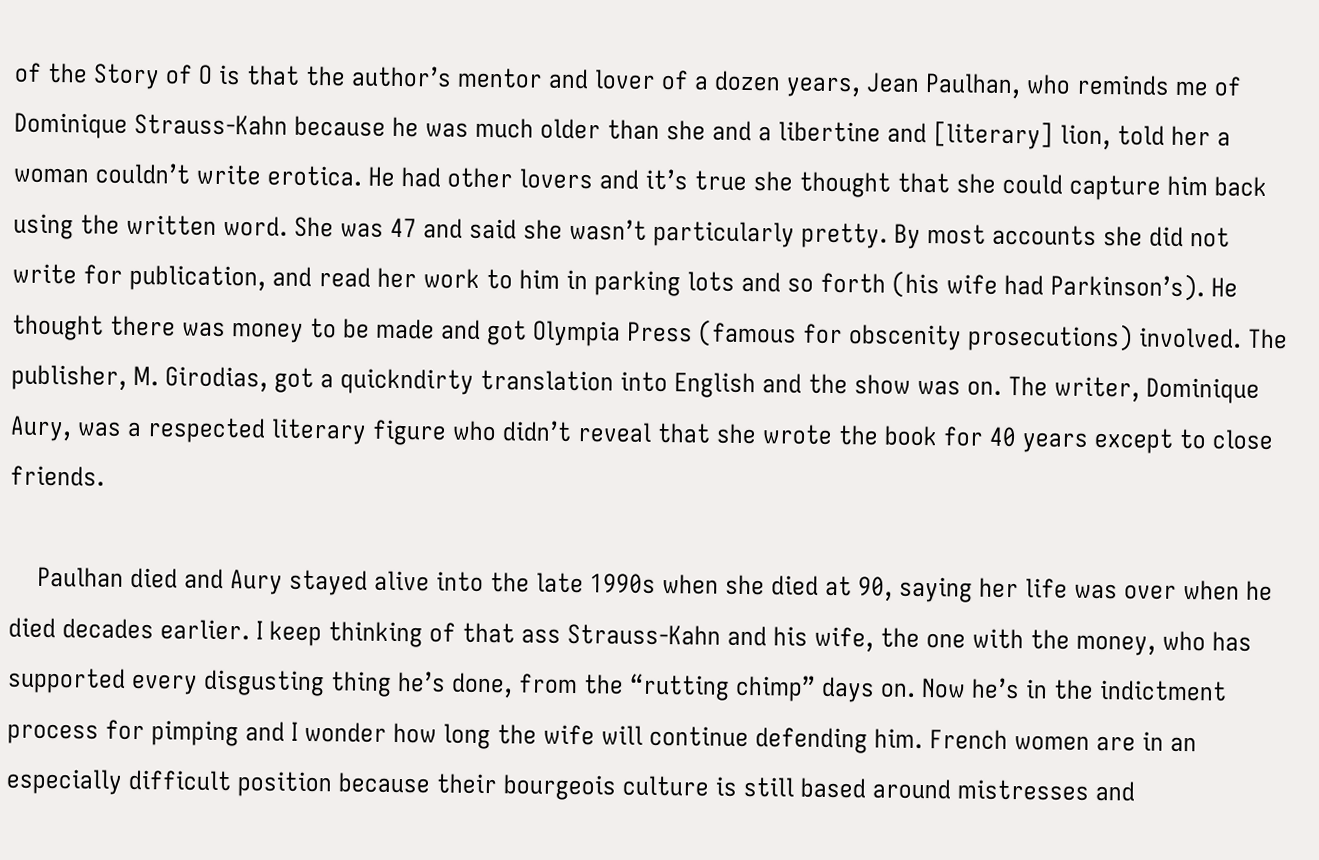of the Story of O is that the author’s mentor and lover of a dozen years, Jean Paulhan, who reminds me of Dominique Strauss-Kahn because he was much older than she and a libertine and [literary] lion, told her a woman couldn’t write erotica. He had other lovers and it’s true she thought that she could capture him back using the written word. She was 47 and said she wasn’t particularly pretty. By most accounts she did not write for publication, and read her work to him in parking lots and so forth (his wife had Parkinson’s). He thought there was money to be made and got Olympia Press (famous for obscenity prosecutions) involved. The publisher, M. Girodias, got a quickndirty translation into English and the show was on. The writer, Dominique Aury, was a respected literary figure who didn’t reveal that she wrote the book for 40 years except to close friends.

    Paulhan died and Aury stayed alive into the late 1990s when she died at 90, saying her life was over when he died decades earlier. I keep thinking of that ass Strauss-Kahn and his wife, the one with the money, who has supported every disgusting thing he’s done, from the “rutting chimp” days on. Now he’s in the indictment process for pimping and I wonder how long the wife will continue defending him. French women are in an especially difficult position because their bourgeois culture is still based around mistresses and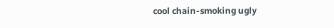cool chain-smoking ugly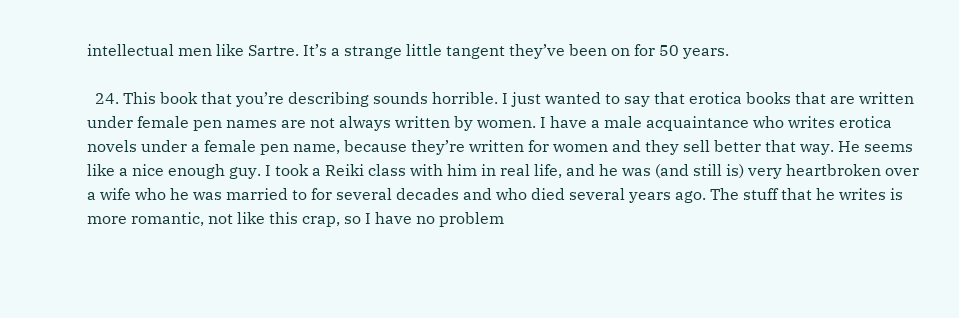intellectual men like Sartre. It’s a strange little tangent they’ve been on for 50 years.

  24. This book that you’re describing sounds horrible. I just wanted to say that erotica books that are written under female pen names are not always written by women. I have a male acquaintance who writes erotica novels under a female pen name, because they’re written for women and they sell better that way. He seems like a nice enough guy. I took a Reiki class with him in real life, and he was (and still is) very heartbroken over a wife who he was married to for several decades and who died several years ago. The stuff that he writes is more romantic, not like this crap, so I have no problem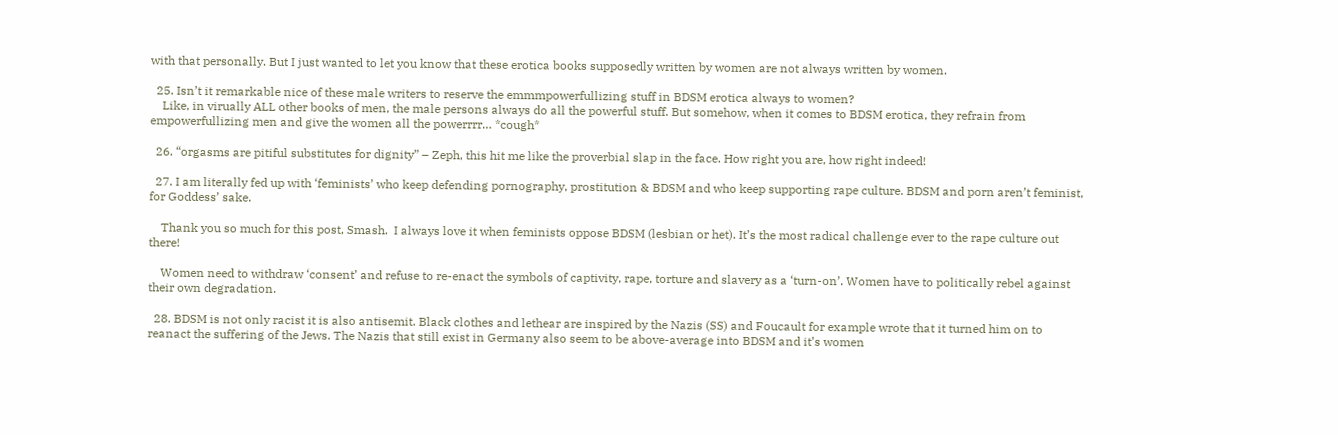with that personally. But I just wanted to let you know that these erotica books supposedly written by women are not always written by women.

  25. Isn’t it remarkable nice of these male writers to reserve the emmmpowerfullizing stuff in BDSM erotica always to women?
    Like, in virually ALL other books of men, the male persons always do all the powerful stuff. But somehow, when it comes to BDSM erotica, they refrain from empowerfullizing men and give the women all the powerrrr… *cough*

  26. “orgasms are pitiful substitutes for dignity” – Zeph, this hit me like the proverbial slap in the face. How right you are, how right indeed!

  27. I am literally fed up with ‘feminists’ who keep defending pornography, prostitution & BDSM and who keep supporting rape culture. BDSM and porn aren’t feminist, for Goddess’ sake.

    Thank you so much for this post, Smash.  I always love it when feminists oppose BDSM (lesbian or het). It’s the most radical challenge ever to the rape culture out there!

    Women need to withdraw ‘consent’ and refuse to re-enact the symbols of captivity, rape, torture and slavery as a ‘turn-on’. Women have to politically rebel against their own degradation.

  28. BDSM is not only racist it is also antisemit. Black clothes and lethear are inspired by the Nazis (SS) and Foucault for example wrote that it turned him on to reanact the suffering of the Jews. The Nazis that still exist in Germany also seem to be above-average into BDSM and it’s women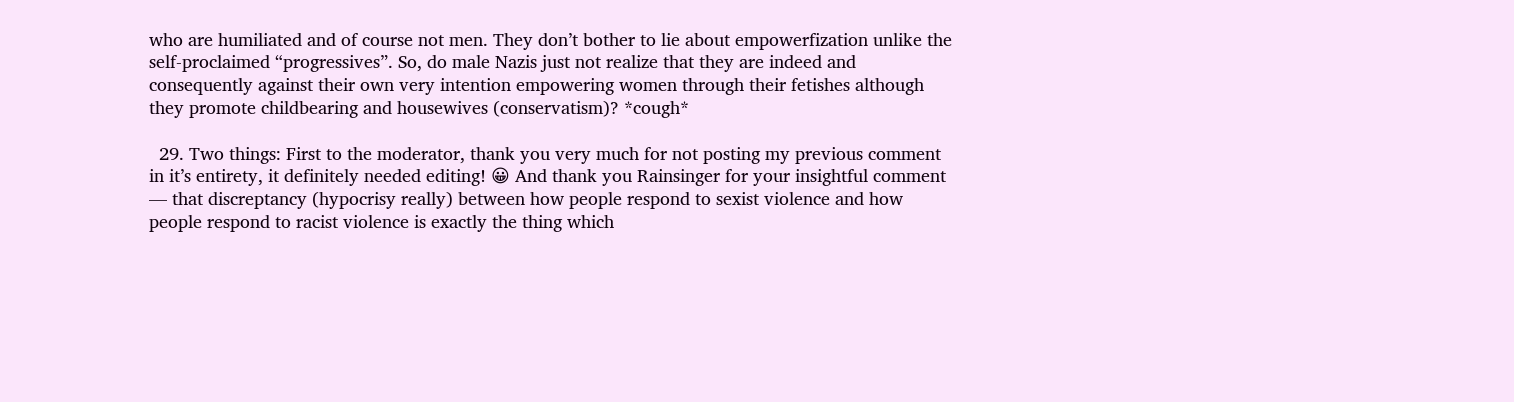who are humiliated and of course not men. They don’t bother to lie about empowerfization unlike the self-proclaimed “progressives”. So, do male Nazis just not realize that they are indeed and consequently against their own very intention empowering women through their fetishes although they promote childbearing and housewives (conservatism)? *cough*

  29. Two things: First to the moderator, thank you very much for not posting my previous comment in it’s entirety, it definitely needed editing! 😀 And thank you Rainsinger for your insightful comment — that discreptancy (hypocrisy really) between how people respond to sexist violence and how people respond to racist violence is exactly the thing which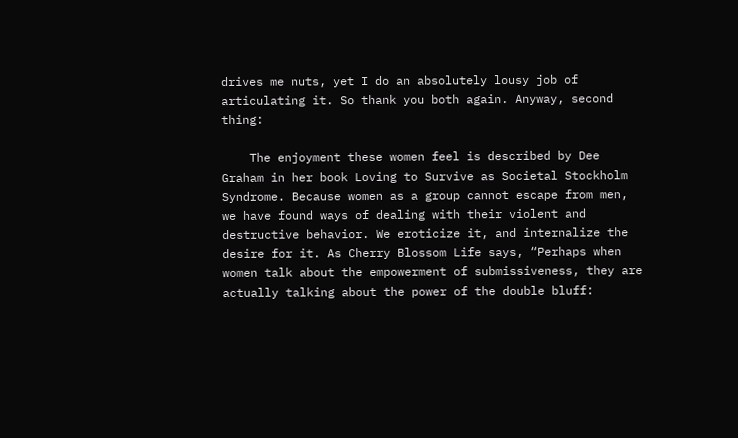drives me nuts, yet I do an absolutely lousy job of articulating it. So thank you both again. Anyway, second thing:

    The enjoyment these women feel is described by Dee Graham in her book Loving to Survive as Societal Stockholm Syndrome. Because women as a group cannot escape from men, we have found ways of dealing with their violent and destructive behavior. We eroticize it, and internalize the desire for it. As Cherry Blossom Life says, “Perhaps when women talk about the empowerment of submissiveness, they are actually talking about the power of the double bluff: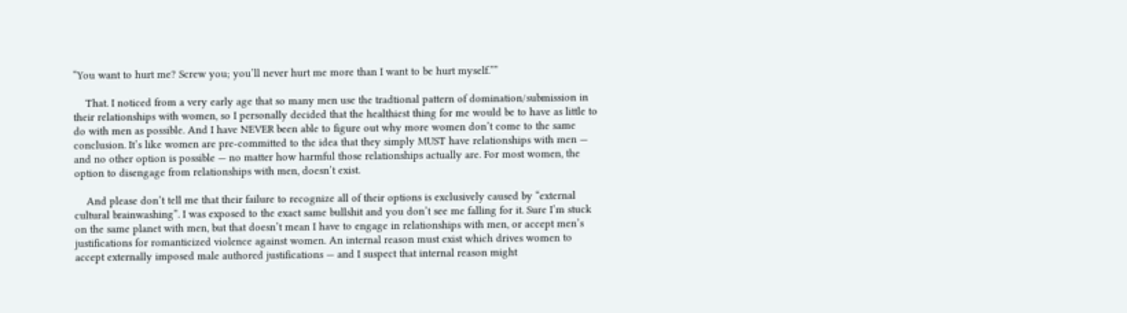“You want to hurt me? Screw you; you’ll never hurt me more than I want to be hurt myself.””

    That. I noticed from a very early age that so many men use the tradtional pattern of domination/submission in their relationships with women, so I personally decided that the healthiest thing for me would be to have as little to do with men as possible. And I have NEVER been able to figure out why more women don’t come to the same conclusion. It’s like women are pre-committed to the idea that they simply MUST have relationships with men — and no other option is possible — no matter how harmful those relationships actually are. For most women, the option to disengage from relationships with men, doesn’t exist.

    And please don’t tell me that their failure to recognize all of their options is exclusively caused by “external cultural brainwashing”. I was exposed to the exact same bullshit and you don’t see me falling for it. Sure I’m stuck on the same planet with men, but that doesn’t mean I have to engage in relationships with men, or accept men’s justifications for romanticized violence against women. An internal reason must exist which drives women to accept externally imposed male authored justifications — and I suspect that internal reason might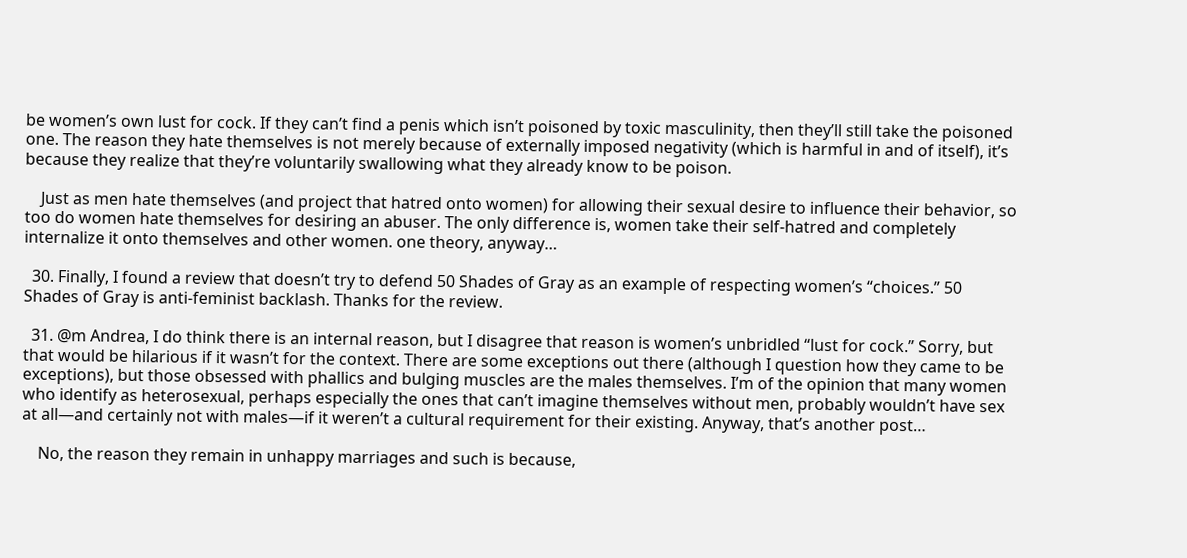be women’s own lust for cock. If they can’t find a penis which isn’t poisoned by toxic masculinity, then they’ll still take the poisoned one. The reason they hate themselves is not merely because of externally imposed negativity (which is harmful in and of itself), it’s because they realize that they’re voluntarily swallowing what they already know to be poison.

    Just as men hate themselves (and project that hatred onto women) for allowing their sexual desire to influence their behavior, so too do women hate themselves for desiring an abuser. The only difference is, women take their self-hatred and completely internalize it onto themselves and other women. one theory, anyway…

  30. Finally, I found a review that doesn’t try to defend 50 Shades of Gray as an example of respecting women’s “choices.” 50 Shades of Gray is anti-feminist backlash. Thanks for the review.

  31. @m Andrea, I do think there is an internal reason, but I disagree that reason is women’s unbridled “lust for cock.” Sorry, but that would be hilarious if it wasn’t for the context. There are some exceptions out there (although I question how they came to be exceptions), but those obsessed with phallics and bulging muscles are the males themselves. I’m of the opinion that many women who identify as heterosexual, perhaps especially the ones that can’t imagine themselves without men, probably wouldn’t have sex at all—and certainly not with males—if it weren’t a cultural requirement for their existing. Anyway, that’s another post…

    No, the reason they remain in unhappy marriages and such is because,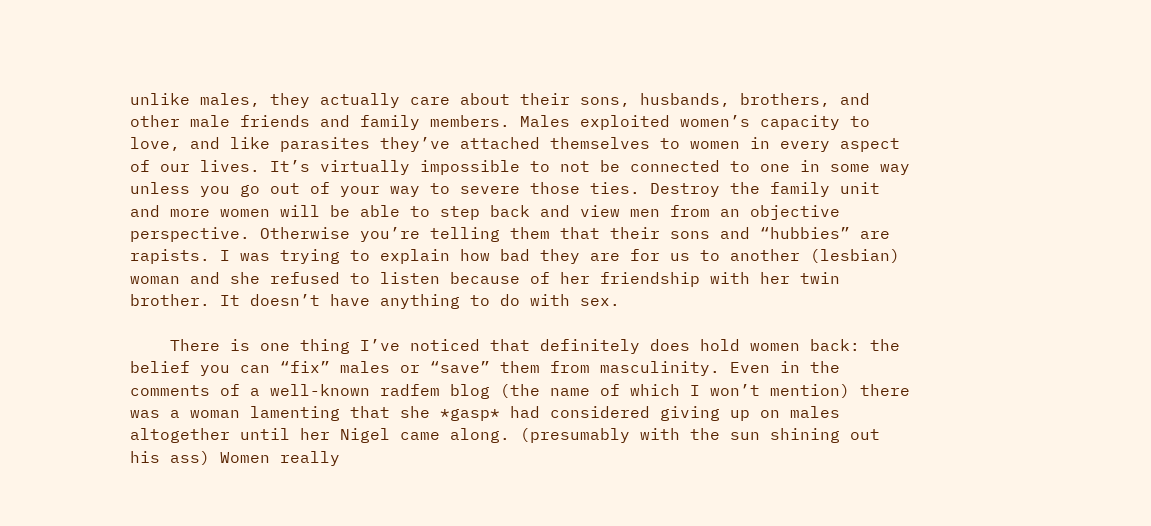unlike males, they actually care about their sons, husbands, brothers, and other male friends and family members. Males exploited women’s capacity to love, and like parasites they’ve attached themselves to women in every aspect of our lives. It’s virtually impossible to not be connected to one in some way unless you go out of your way to severe those ties. Destroy the family unit and more women will be able to step back and view men from an objective perspective. Otherwise you’re telling them that their sons and “hubbies” are rapists. I was trying to explain how bad they are for us to another (lesbian) woman and she refused to listen because of her friendship with her twin brother. It doesn’t have anything to do with sex.

    There is one thing I’ve noticed that definitely does hold women back: the belief you can “fix” males or “save” them from masculinity. Even in the comments of a well-known radfem blog (the name of which I won’t mention) there was a woman lamenting that she *gasp* had considered giving up on males altogether until her Nigel came along. (presumably with the sun shining out his ass) Women really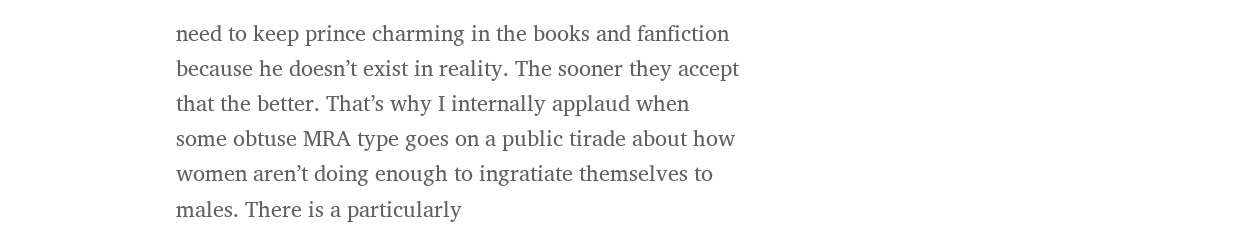need to keep prince charming in the books and fanfiction because he doesn’t exist in reality. The sooner they accept that the better. That’s why I internally applaud when some obtuse MRA type goes on a public tirade about how women aren’t doing enough to ingratiate themselves to males. There is a particularly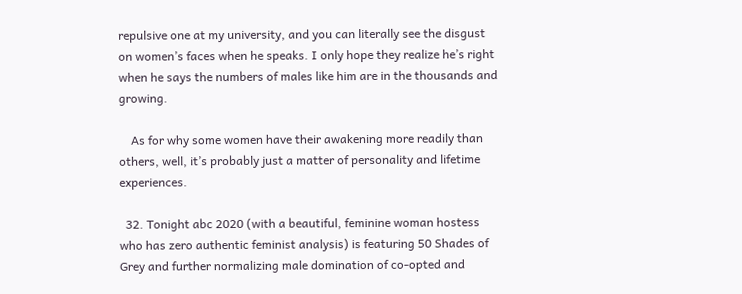repulsive one at my university, and you can literally see the disgust on women’s faces when he speaks. I only hope they realize he’s right when he says the numbers of males like him are in the thousands and growing.

    As for why some women have their awakening more readily than others, well, it’s probably just a matter of personality and lifetime experiences.

  32. Tonight abc 2020 (with a beautiful, feminine woman hostess who has zero authentic feminist analysis) is featuring 50 Shades of Grey and further normalizing male domination of co-opted and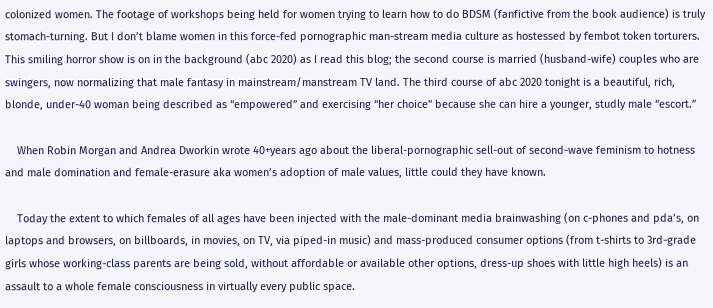colonized women. The footage of workshops being held for women trying to learn how to do BDSM (fanfictive from the book audience) is truly stomach-turning. But I don’t blame women in this force-fed pornographic man-stream media culture as hostessed by fembot token torturers. This smiling horror show is on in the background (abc 2020) as I read this blog; the second course is married (husband-wife) couples who are swingers, now normalizing that male fantasy in mainstream/manstream TV land. The third course of abc 2020 tonight is a beautiful, rich, blonde, under-40 woman being described as “empowered” and exercising “her choice” because she can hire a younger, studly male “escort.”

    When Robin Morgan and Andrea Dworkin wrote 40+years ago about the liberal-pornographic sell-out of second-wave feminism to hotness and male domination and female-erasure aka women’s adoption of male values, little could they have known.

    Today the extent to which females of all ages have been injected with the male-dominant media brainwashing (on c-phones and pda’s, on laptops and browsers, on billboards, in movies, on TV, via piped-in music) and mass-produced consumer options (from t-shirts to 3rd-grade girls whose working-class parents are being sold, without affordable or available other options, dress-up shoes with little high heels) is an assault to a whole female consciousness in virtually every public space.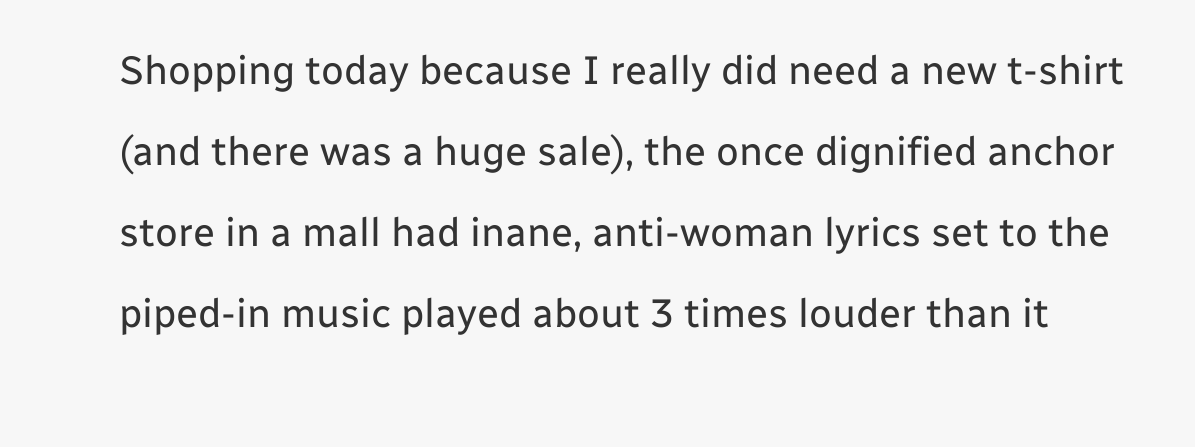Shopping today because I really did need a new t-shirt (and there was a huge sale), the once dignified anchor store in a mall had inane, anti-woman lyrics set to the piped-in music played about 3 times louder than it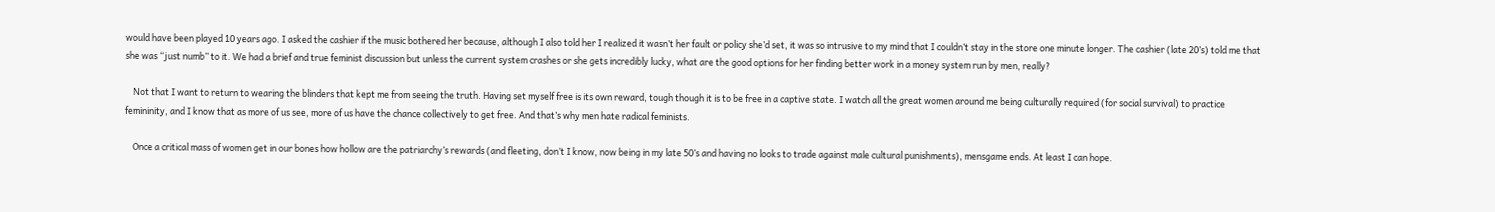would have been played 10 years ago. I asked the cashier if the music bothered her because, although I also told her I realized it wasn’t her fault or policy she’d set, it was so intrusive to my mind that I couldn’t stay in the store one minute longer. The cashier (late 20’s) told me that she was “just numb” to it. We had a brief and true feminist discussion but unless the current system crashes or she gets incredibly lucky, what are the good options for her finding better work in a money system run by men, really?

    Not that I want to return to wearing the blinders that kept me from seeing the truth. Having set myself free is its own reward, tough though it is to be free in a captive state. I watch all the great women around me being culturally required (for social survival) to practice femininity, and I know that as more of us see, more of us have the chance collectively to get free. And that’s why men hate radical feminists.

    Once a critical mass of women get in our bones how hollow are the patriarchy’s rewards (and fleeting, don’t I know, now being in my late 50’s and having no looks to trade against male cultural punishments), mensgame ends. At least I can hope.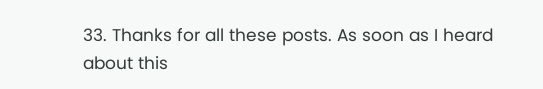33. Thanks for all these posts. As soon as I heard about this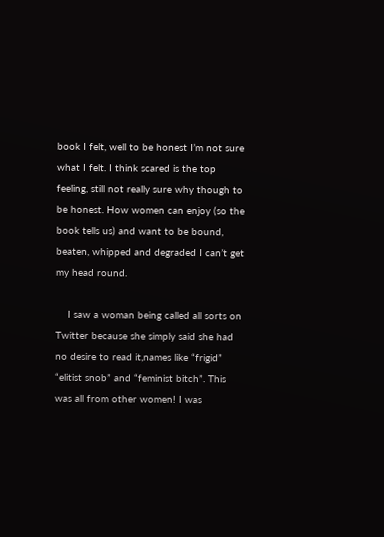book I felt, well to be honest I’m not sure what I felt. I think scared is the top feeling, still not really sure why though to be honest. How women can enjoy (so the book tells us) and want to be bound, beaten, whipped and degraded I can’t get my head round.

    I saw a woman being called all sorts on Twitter because she simply said she had no desire to read it,names like “frigid” “elitist snob” and “feminist bitch”. This was all from other women! I was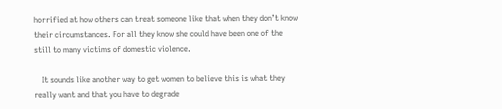horrified at how others can treat someone like that when they don’t know their circumstances. For all they know she could have been one of the still to many victims of domestic violence.

    It sounds like another way to get women to believe this is what they really want and that you have to degrade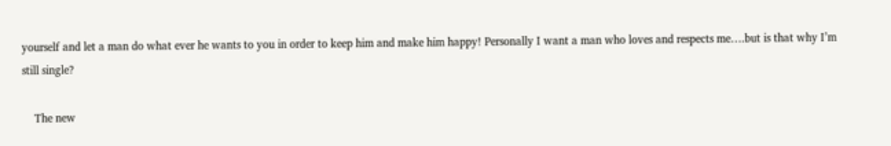yourself and let a man do what ever he wants to you in order to keep him and make him happy! Personally I want a man who loves and respects me….but is that why I’m still single?

    The new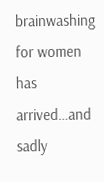brainwashing for women has arrived…and sadly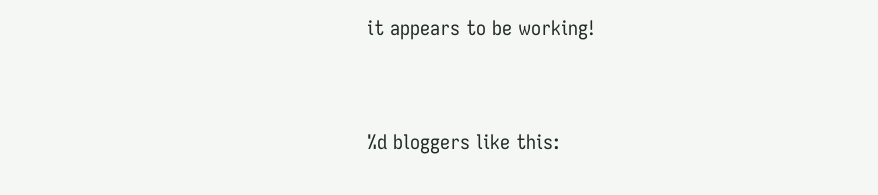it appears to be working!


%d bloggers like this: